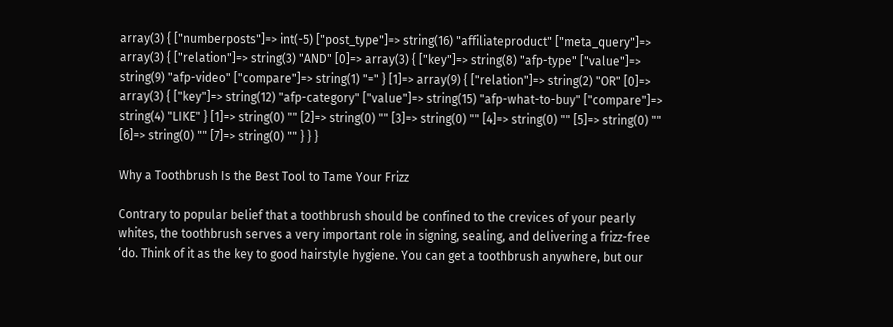array(3) { ["numberposts"]=> int(-5) ["post_type"]=> string(16) "affiliateproduct" ["meta_query"]=> array(3) { ["relation"]=> string(3) "AND" [0]=> array(3) { ["key"]=> string(8) "afp-type" ["value"]=> string(9) "afp-video" ["compare"]=> string(1) "=" } [1]=> array(9) { ["relation"]=> string(2) "OR" [0]=> array(3) { ["key"]=> string(12) "afp-category" ["value"]=> string(15) "afp-what-to-buy" ["compare"]=> string(4) "LIKE" } [1]=> string(0) "" [2]=> string(0) "" [3]=> string(0) "" [4]=> string(0) "" [5]=> string(0) "" [6]=> string(0) "" [7]=> string(0) "" } } }

Why a Toothbrush Is the Best Tool to Tame Your Frizz

Contrary to popular belief that a toothbrush should be confined to the crevices of your pearly whites, the toothbrush serves a very important role in signing, sealing, and delivering a frizz-free ‘do. Think of it as the key to good hairstyle hygiene. You can get a toothbrush anywhere, but our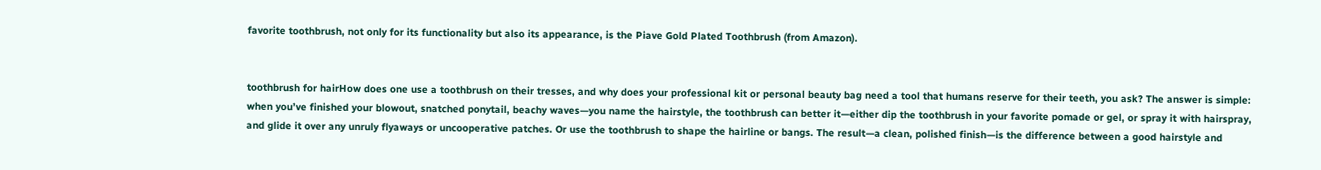favorite toothbrush, not only for its functionality but also its appearance, is the Piave Gold Plated Toothbrush (from Amazon).


toothbrush for hairHow does one use a toothbrush on their tresses, and why does your professional kit or personal beauty bag need a tool that humans reserve for their teeth, you ask? The answer is simple: when you’ve finished your blowout, snatched ponytail, beachy waves—you name the hairstyle, the toothbrush can better it—either dip the toothbrush in your favorite pomade or gel, or spray it with hairspray, and glide it over any unruly flyaways or uncooperative patches. Or use the toothbrush to shape the hairline or bangs. The result—a clean, polished finish—is the difference between a good hairstyle and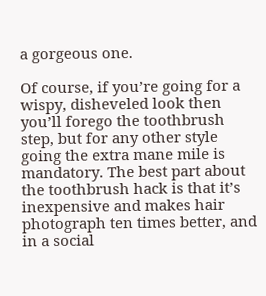a gorgeous one.

Of course, if you’re going for a wispy, disheveled look then you’ll forego the toothbrush step, but for any other style going the extra mane mile is mandatory. The best part about the toothbrush hack is that it’s inexpensive and makes hair photograph ten times better, and in a social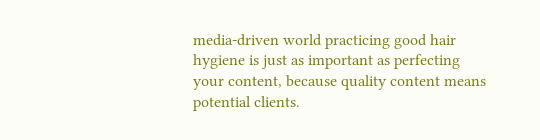media-driven world practicing good hair hygiene is just as important as perfecting your content, because quality content means potential clients.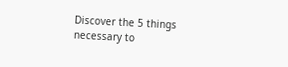Discover the 5 things necessary to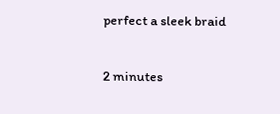perfect a sleek braid

2 minutes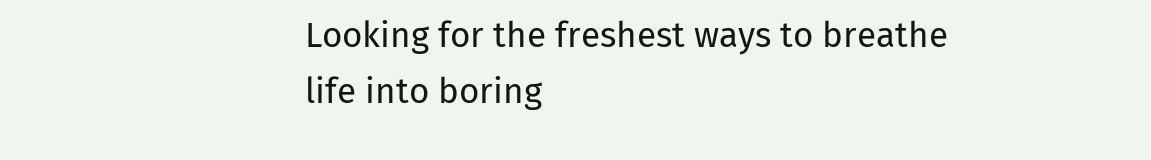Looking for the freshest ways to breathe life into boring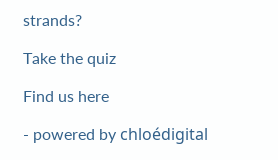strands?

Take the quiz

Find us here

- powered by chloédigital